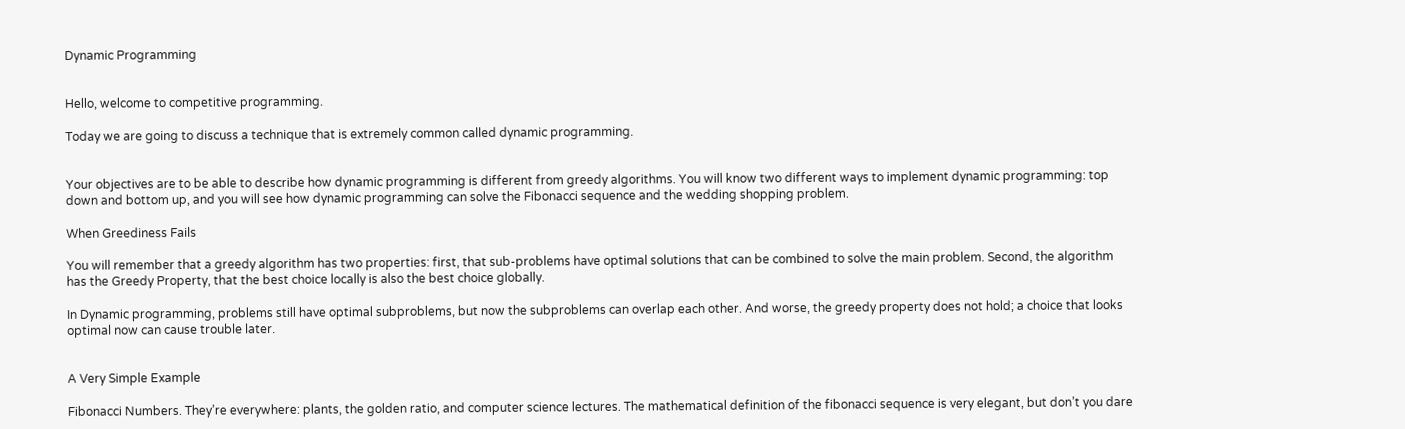Dynamic Programming


Hello, welcome to competitive programming.

Today we are going to discuss a technique that is extremely common called dynamic programming.


Your objectives are to be able to describe how dynamic programming is different from greedy algorithms. You will know two different ways to implement dynamic programming: top down and bottom up, and you will see how dynamic programming can solve the Fibonacci sequence and the wedding shopping problem.

When Greediness Fails

You will remember that a greedy algorithm has two properties: first, that sub-problems have optimal solutions that can be combined to solve the main problem. Second, the algorithm has the Greedy Property, that the best choice locally is also the best choice globally.

In Dynamic programming, problems still have optimal subproblems, but now the subproblems can overlap each other. And worse, the greedy property does not hold; a choice that looks optimal now can cause trouble later.


A Very Simple Example

Fibonacci Numbers. They’re everywhere: plants, the golden ratio, and computer science lectures. The mathematical definition of the fibonacci sequence is very elegant, but don’t you dare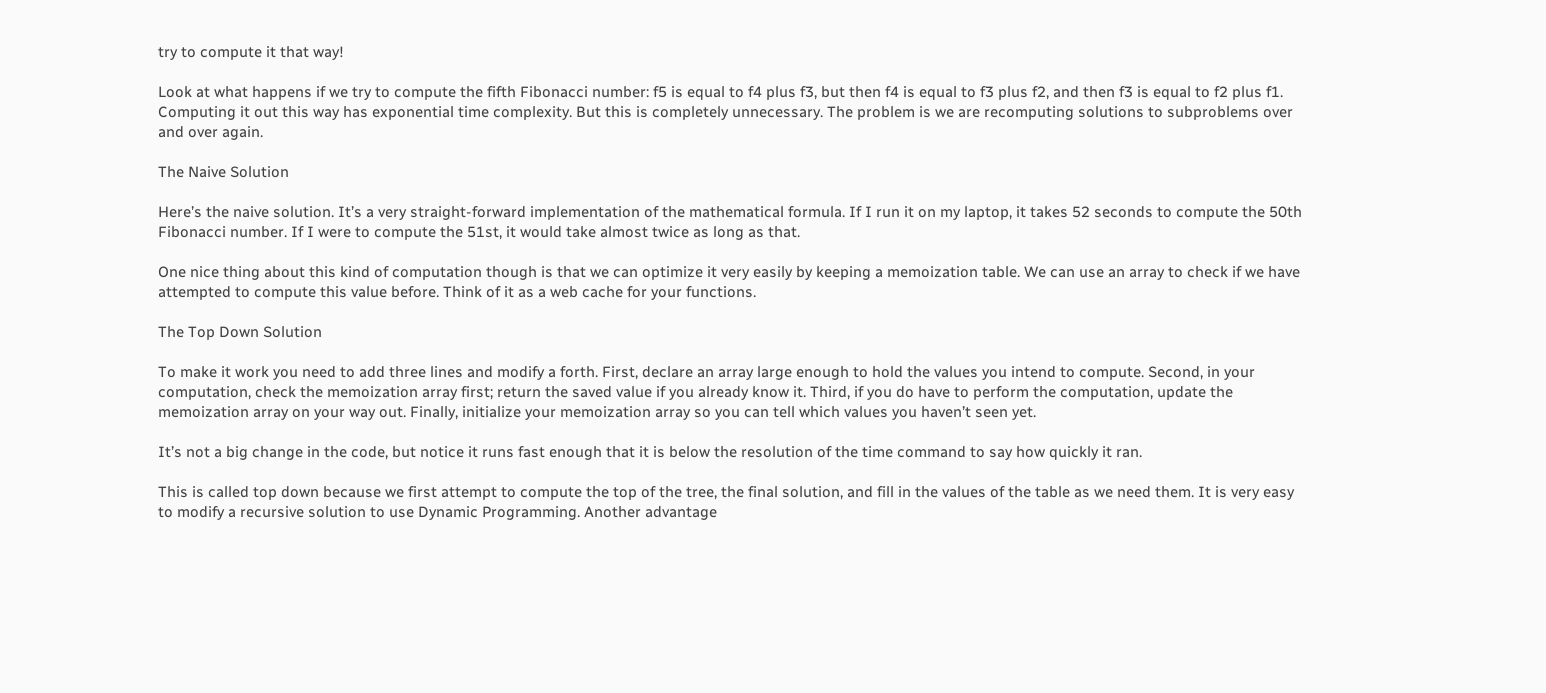try to compute it that way!

Look at what happens if we try to compute the fifth Fibonacci number: f5 is equal to f4 plus f3, but then f4 is equal to f3 plus f2, and then f3 is equal to f2 plus f1. Computing it out this way has exponential time complexity. But this is completely unnecessary. The problem is we are recomputing solutions to subproblems over and over again.

The Naive Solution

Here’s the naive solution. It’s a very straight-forward implementation of the mathematical formula. If I run it on my laptop, it takes 52 seconds to compute the 50th Fibonacci number. If I were to compute the 51st, it would take almost twice as long as that.

One nice thing about this kind of computation though is that we can optimize it very easily by keeping a memoization table. We can use an array to check if we have attempted to compute this value before. Think of it as a web cache for your functions.

The Top Down Solution

To make it work you need to add three lines and modify a forth. First, declare an array large enough to hold the values you intend to compute. Second, in your computation, check the memoization array first; return the saved value if you already know it. Third, if you do have to perform the computation, update the memoization array on your way out. Finally, initialize your memoization array so you can tell which values you haven’t seen yet.

It’s not a big change in the code, but notice it runs fast enough that it is below the resolution of the time command to say how quickly it ran.

This is called top down because we first attempt to compute the top of the tree, the final solution, and fill in the values of the table as we need them. It is very easy to modify a recursive solution to use Dynamic Programming. Another advantage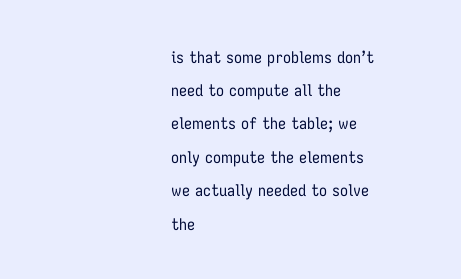is that some problems don’t need to compute all the elements of the table; we only compute the elements we actually needed to solve the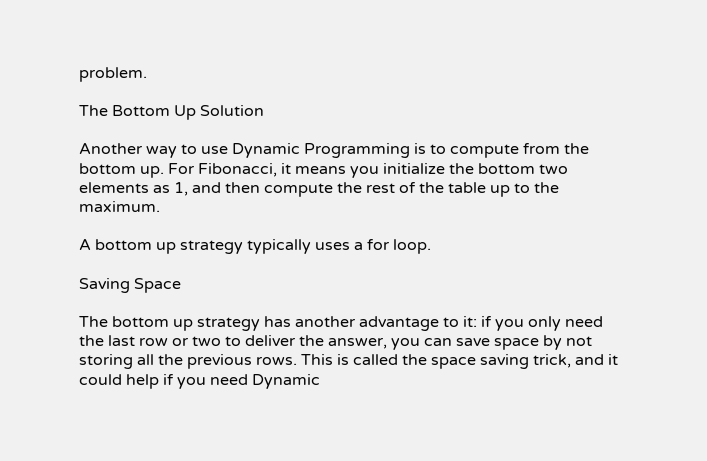problem.

The Bottom Up Solution

Another way to use Dynamic Programming is to compute from the bottom up. For Fibonacci, it means you initialize the bottom two elements as 1, and then compute the rest of the table up to the maximum.

A bottom up strategy typically uses a for loop.

Saving Space

The bottom up strategy has another advantage to it: if you only need the last row or two to deliver the answer, you can save space by not storing all the previous rows. This is called the space saving trick, and it could help if you need Dynamic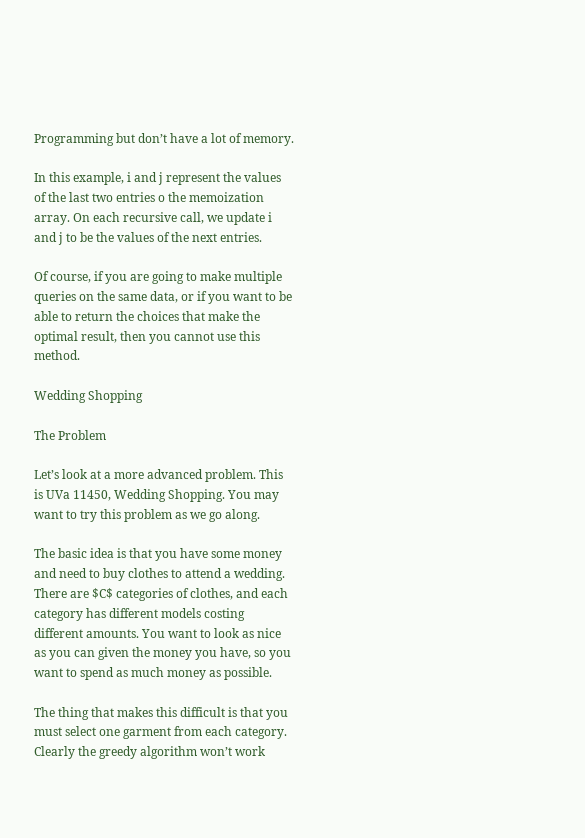Programming but don’t have a lot of memory.

In this example, i and j represent the values of the last two entries o the memoization array. On each recursive call, we update i and j to be the values of the next entries.

Of course, if you are going to make multiple queries on the same data, or if you want to be able to return the choices that make the optimal result, then you cannot use this method.

Wedding Shopping

The Problem

Let’s look at a more advanced problem. This is UVa 11450, Wedding Shopping. You may want to try this problem as we go along.

The basic idea is that you have some money and need to buy clothes to attend a wedding. There are $C$ categories of clothes, and each category has different models costing different amounts. You want to look as nice as you can given the money you have, so you want to spend as much money as possible.

The thing that makes this difficult is that you must select one garment from each category. Clearly the greedy algorithm won’t work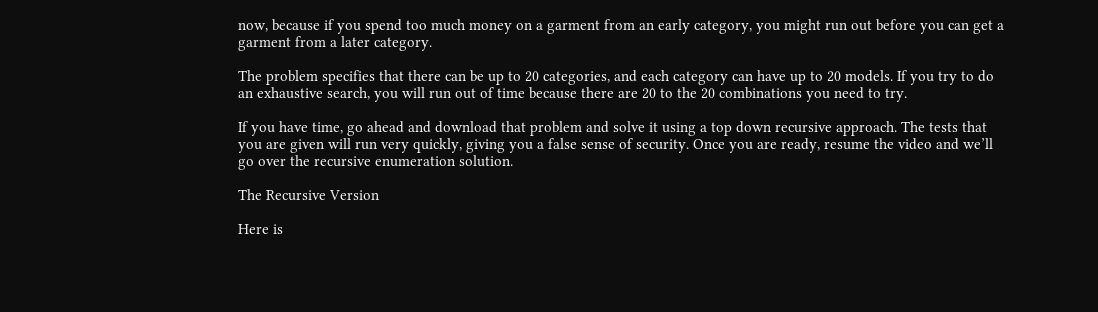now, because if you spend too much money on a garment from an early category, you might run out before you can get a garment from a later category.

The problem specifies that there can be up to 20 categories, and each category can have up to 20 models. If you try to do an exhaustive search, you will run out of time because there are 20 to the 20 combinations you need to try.

If you have time, go ahead and download that problem and solve it using a top down recursive approach. The tests that you are given will run very quickly, giving you a false sense of security. Once you are ready, resume the video and we’ll go over the recursive enumeration solution.

The Recursive Version

Here is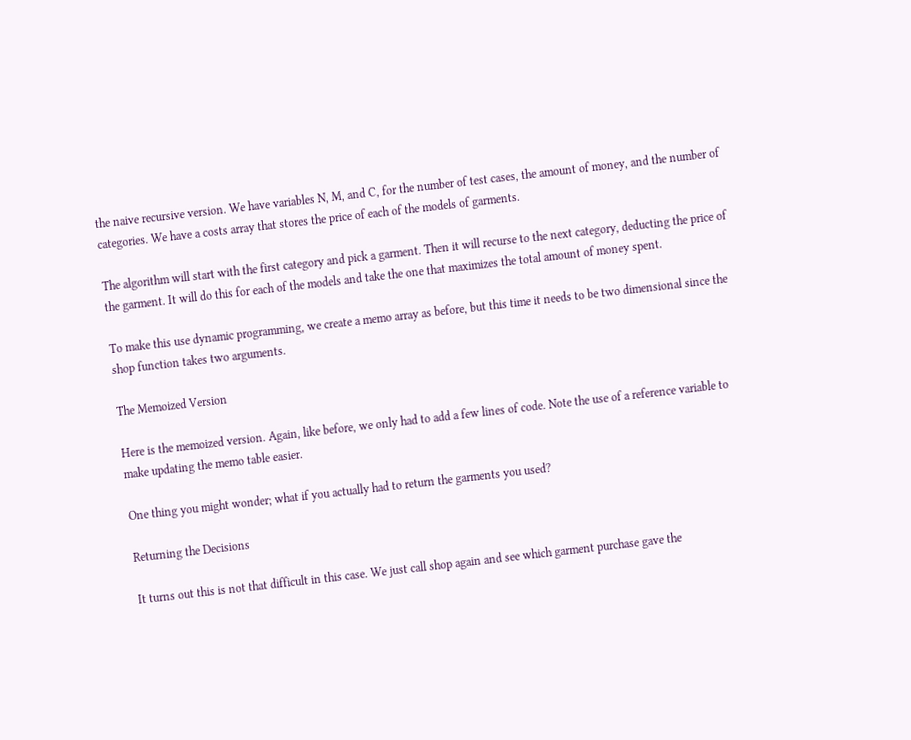the naive recursive version. We have variables N, M, and C, for the number of test cases, the amount of money, and the number of categories. We have a costs array that stores the price of each of the models of garments.

The algorithm will start with the first category and pick a garment. Then it will recurse to the next category, deducting the price of the garment. It will do this for each of the models and take the one that maximizes the total amount of money spent.

To make this use dynamic programming, we create a memo array as before, but this time it needs to be two dimensional since the shop function takes two arguments.

The Memoized Version

Here is the memoized version. Again, like before, we only had to add a few lines of code. Note the use of a reference variable to make updating the memo table easier.

One thing you might wonder; what if you actually had to return the garments you used?

Returning the Decisions

It turns out this is not that difficult in this case. We just call shop again and see which garment purchase gave the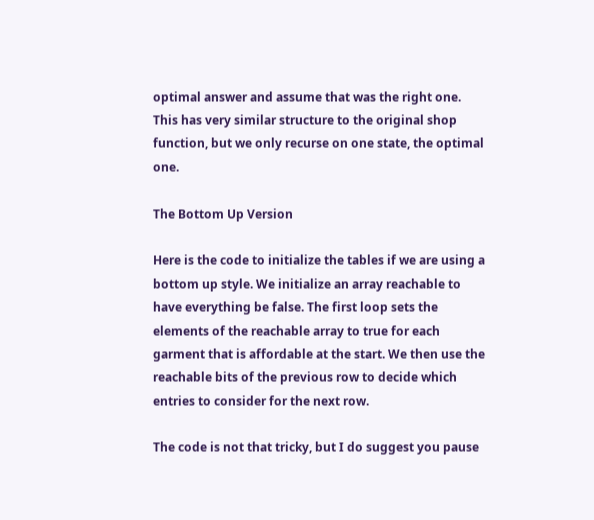optimal answer and assume that was the right one. This has very similar structure to the original shop function, but we only recurse on one state, the optimal one.

The Bottom Up Version

Here is the code to initialize the tables if we are using a bottom up style. We initialize an array reachable to have everything be false. The first loop sets the elements of the reachable array to true for each garment that is affordable at the start. We then use the reachable bits of the previous row to decide which entries to consider for the next row.

The code is not that tricky, but I do suggest you pause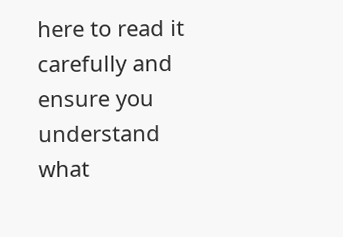here to read it carefully and ensure you understand what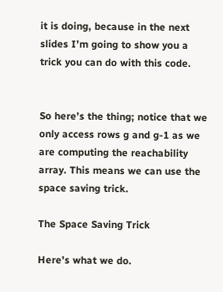it is doing, because in the next slides I’m going to show you a trick you can do with this code.


So here’s the thing; notice that we only access rows g and g-1 as we are computing the reachability array. This means we can use the space saving trick.

The Space Saving Trick

Here’s what we do.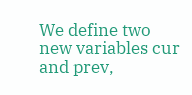We define two new variables cur and prev,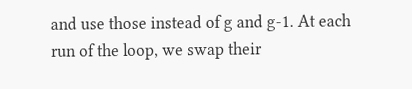and use those instead of g and g-1. At each run of the loop, we swap their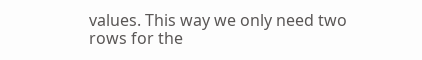values. This way we only need two rows for the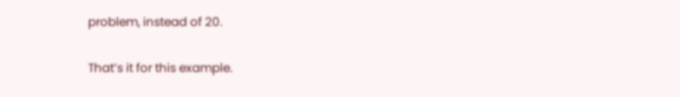problem, instead of 20.

That’s it for this example.